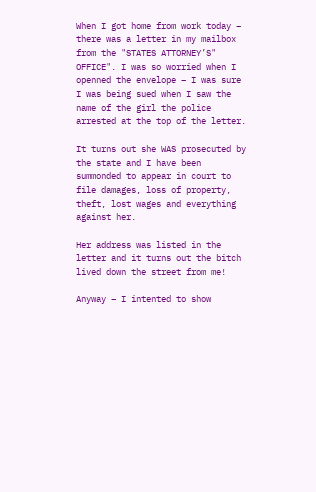When I got home from work today – there was a letter in my mailbox from the "STATES ATTORNEY’S" OFFICE". I was so worried when I openned the envelope – I was sure I was being sued when I saw the name of the girl the police arrested at the top of the letter.

It turns out she WAS prosecuted by the state and I have been summonded to appear in court to file damages, loss of property, theft, lost wages and everything against her.

Her address was listed in the letter and it turns out the bitch lived down the street from me!

Anyway – I intented to show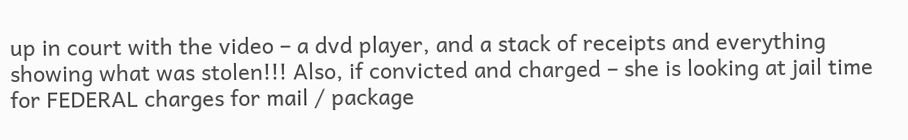up in court with the video – a dvd player, and a stack of receipts and everything showing what was stolen!!! Also, if convicted and charged – she is looking at jail time for FEDERAL charges for mail / package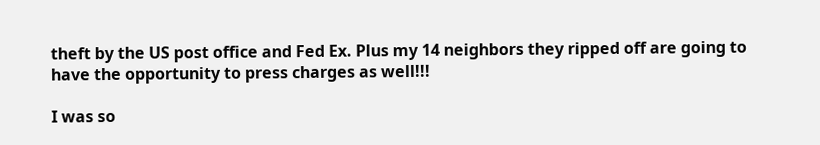theft by the US post office and Fed Ex. Plus my 14 neighbors they ripped off are going to have the opportunity to press charges as well!!!

I was so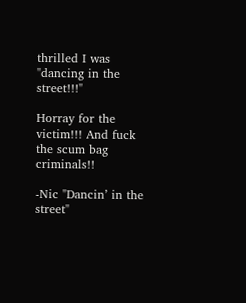thrilled I was "dancing in the street!!!"

Horray for the victim!!! And fuck the scum bag criminals!!

-Nic "Dancin’ in the street"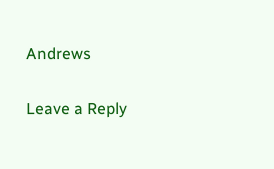Andrews

Leave a Reply